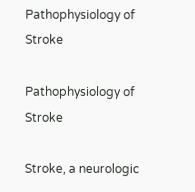Pathophysiology of Stroke

Pathophysiology of Stroke

Stroke, a neurologic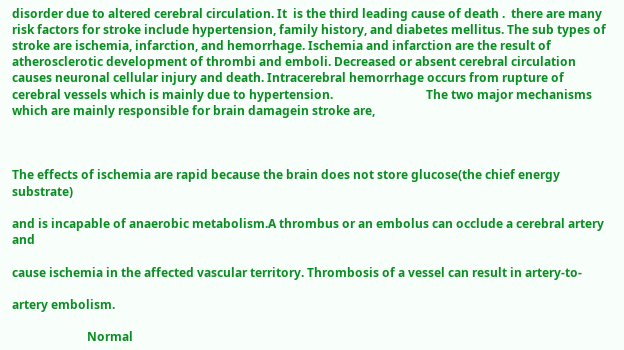disorder due to altered cerebral circulation. It  is the third leading cause of death .  there are many risk factors for stroke include hypertension, family history, and diabetes mellitus. The sub types of stroke are ischemia, infarction, and hemorrhage. Ischemia and infarction are the result of atherosclerotic development of thrombi and emboli. Decreased or absent cerebral circulation causes neuronal cellular injury and death. Intracerebral hemorrhage occurs from rupture of cerebral vessels which is mainly due to hypertension.                               The two major mechanisms which are mainly responsible for brain damagein stroke are,



The effects of ischemia are rapid because the brain does not store glucose(the chief energy substrate)

and is incapable of anaerobic metabolism.A thrombus or an embolus can occlude a cerebral artery and

cause ischemia in the affected vascular territory. Thrombosis of a vessel can result in artery-to-

artery embolism.

                         Normal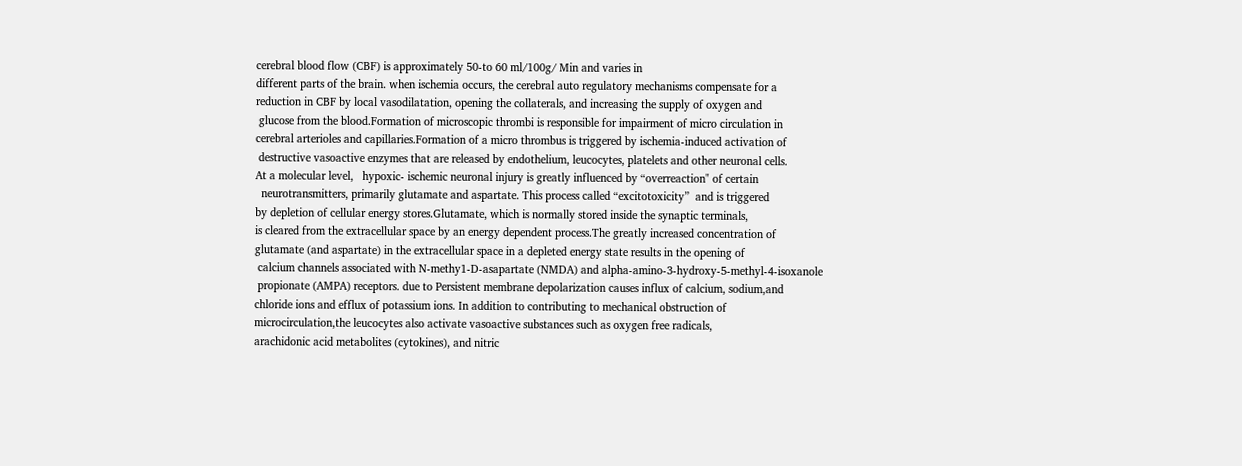cerebral blood flow (CBF) is approximately 50-to 60 ml/100g/ Min and varies in
different parts of the brain. when ischemia occurs, the cerebral auto regulatory mechanisms compensate for a
reduction in CBF by local vasodilatation, opening the collaterals, and increasing the supply of oxygen and
 glucose from the blood.Formation of microscopic thrombi is responsible for impairment of micro circulation in
cerebral arterioles and capillaries.Formation of a micro thrombus is triggered by ischemia-induced activation of
 destructive vasoactive enzymes that are released by endothelium, leucocytes, platelets and other neuronal cells.
At a molecular level,   hypoxic- ischemic neuronal injury is greatly influenced by “overreaction" of certain
  neurotransmitters, primarily glutamate and aspartate. This process called “excitotoxicity”  and is triggered
by depletion of cellular energy stores.Glutamate, which is normally stored inside the synaptic terminals,
is cleared from the extracellular space by an energy dependent process.The greatly increased concentration of
glutamate (and aspartate) in the extracellular space in a depleted energy state results in the opening of
 calcium channels associated with N-methy1-D-asapartate (NMDA) and alpha-amino-3-hydroxy-5-methyl-4-isoxanole
 propionate (AMPA) receptors. due to Persistent membrane depolarization causes influx of calcium, sodium,and
chloride ions and efflux of potassium ions. In addition to contributing to mechanical obstruction of
microcirculation,the leucocytes also activate vasoactive substances such as oxygen free radicals,
arachidonic acid metabolites (cytokines), and nitric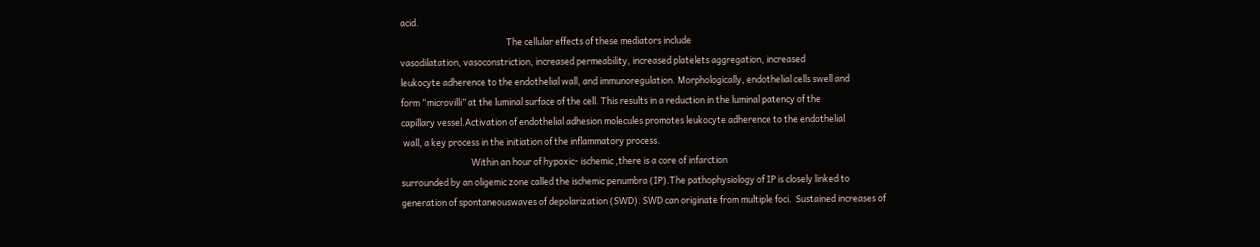acid.
                                                     The cellular effects of these mediators include
vasodilatation, vasoconstriction, increased permeability, increased platelets aggregation, increased
leukocyte adherence to the endothelial wall, and immunoregulation. Morphologically, endothelial cells swell and
form “microvilli” at the luminal surface of the cell. This results in a reduction in the luminal patency of the
capillary vessel.Activation of endothelial adhesion molecules promotes leukocyte adherence to the endothelial
 wall, a key process in the initiation of the inflammatory process.
                                   Within an hour of hypoxic- ischemic ,there is a core of infarction
surrounded by an oligemic zone called the ischemic penumbra (IP).The pathophysiology of IP is closely linked to
generation of spontaneouswaves of depolarization (SWD). SWD can originate from multiple foci.  Sustained increases of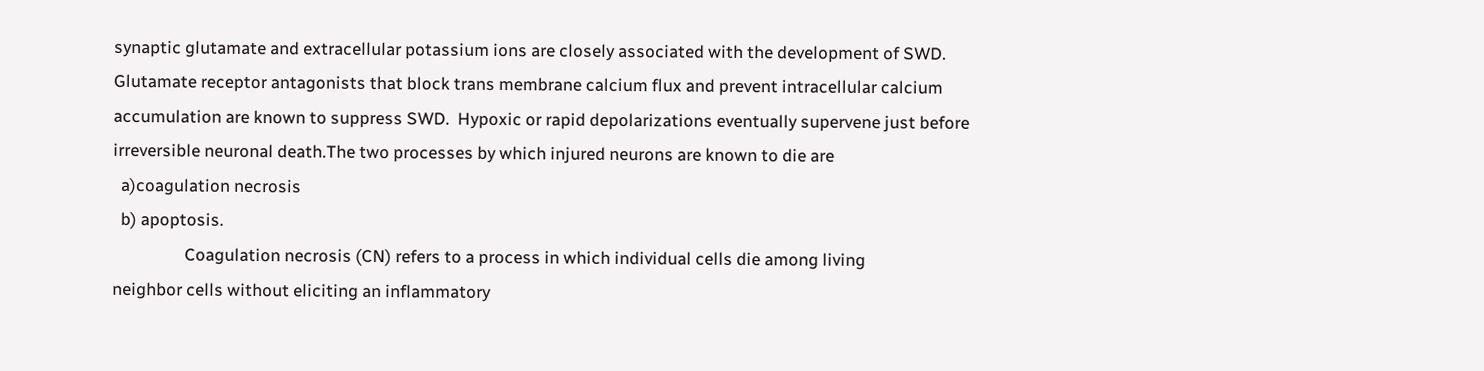synaptic glutamate and extracellular potassium ions are closely associated with the development of SWD.
Glutamate receptor antagonists that block trans membrane calcium flux and prevent intracellular calcium
accumulation are known to suppress SWD.  Hypoxic or rapid depolarizations eventually supervene just before
irreversible neuronal death.The two processes by which injured neurons are known to die are
  a)coagulation necrosis
  b) apoptosis.
                  Coagulation necrosis (CN) refers to a process in which individual cells die among living
neighbor cells without eliciting an inflammatory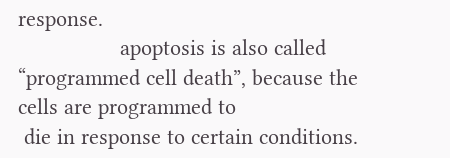response.
                 apoptosis is also called “programmed cell death”, because the cells are programmed to
 die in response to certain conditions.